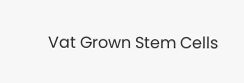Vat Grown Stem Cells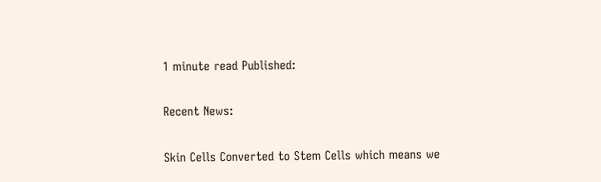1 minute read Published:

Recent News:

Skin Cells Converted to Stem Cells which means we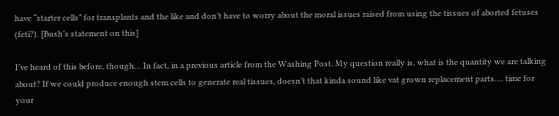have “starter cells” for transplants and the like and don’t have to worry about the moral issues raised from using the tissues of aborted fetuses (feti?). [Bush’s statement on this]

I’ve heard of this before, though… In fact, in a previous article from the Washing Post. My question really is, what is the quantity we are talking about? If we could produce enough stem cells to generate real tissues, doesn’t that kinda sound like vat grown replacement parts…. time for your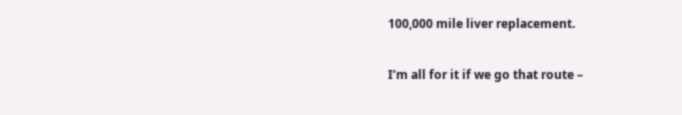100,000 mile liver replacement.

I’m all for it if we go that route –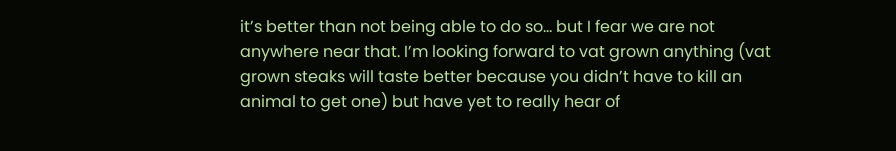it’s better than not being able to do so… but I fear we are not anywhere near that. I’m looking forward to vat grown anything (vat grown steaks will taste better because you didn’t have to kill an animal to get one) but have yet to really hear of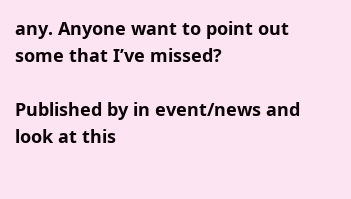any. Anyone want to point out some that I’ve missed?

Published by in event/news and look at this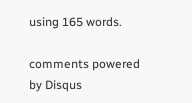using 165 words.

comments powered by Disqus